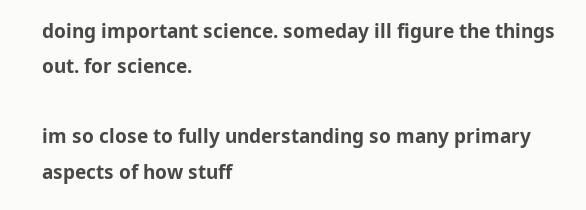doing important science. someday ill figure the things out. for science.

im so close to fully understanding so many primary aspects of how stuff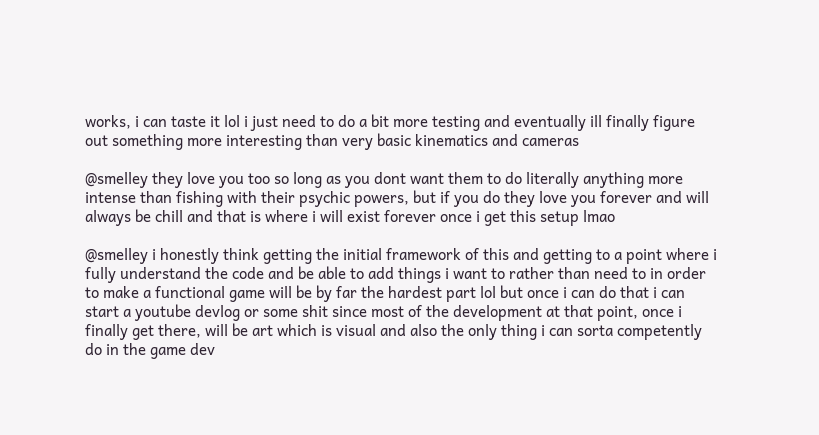works, i can taste it lol i just need to do a bit more testing and eventually ill finally figure out something more interesting than very basic kinematics and cameras

@smelley they love you too so long as you dont want them to do literally anything more intense than fishing with their psychic powers, but if you do they love you forever and will always be chill and that is where i will exist forever once i get this setup lmao

@smelley i honestly think getting the initial framework of this and getting to a point where i fully understand the code and be able to add things i want to rather than need to in order to make a functional game will be by far the hardest part lol but once i can do that i can start a youtube devlog or some shit since most of the development at that point, once i finally get there, will be art which is visual and also the only thing i can sorta competently do in the game dev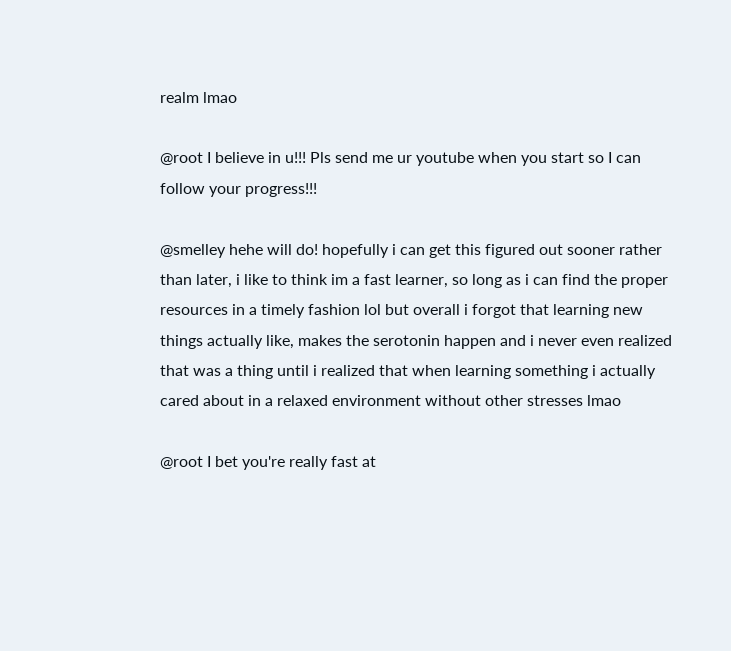realm lmao

@root I believe in u!!! Pls send me ur youtube when you start so I can follow your progress!!!

@smelley hehe will do! hopefully i can get this figured out sooner rather than later, i like to think im a fast learner, so long as i can find the proper resources in a timely fashion lol but overall i forgot that learning new things actually like, makes the serotonin happen and i never even realized that was a thing until i realized that when learning something i actually cared about in a relaxed environment without other stresses lmao

@root I bet you're really fast at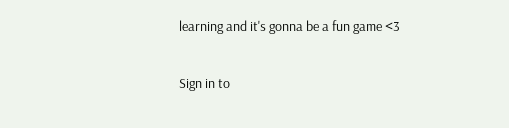learning and it's gonna be a fun game <3

Sign in to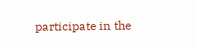participate in the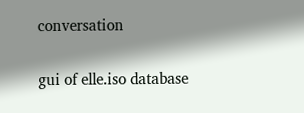conversation

gui of elle.iso database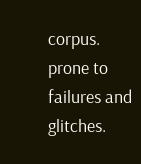corpus. prone to failures and glitches.